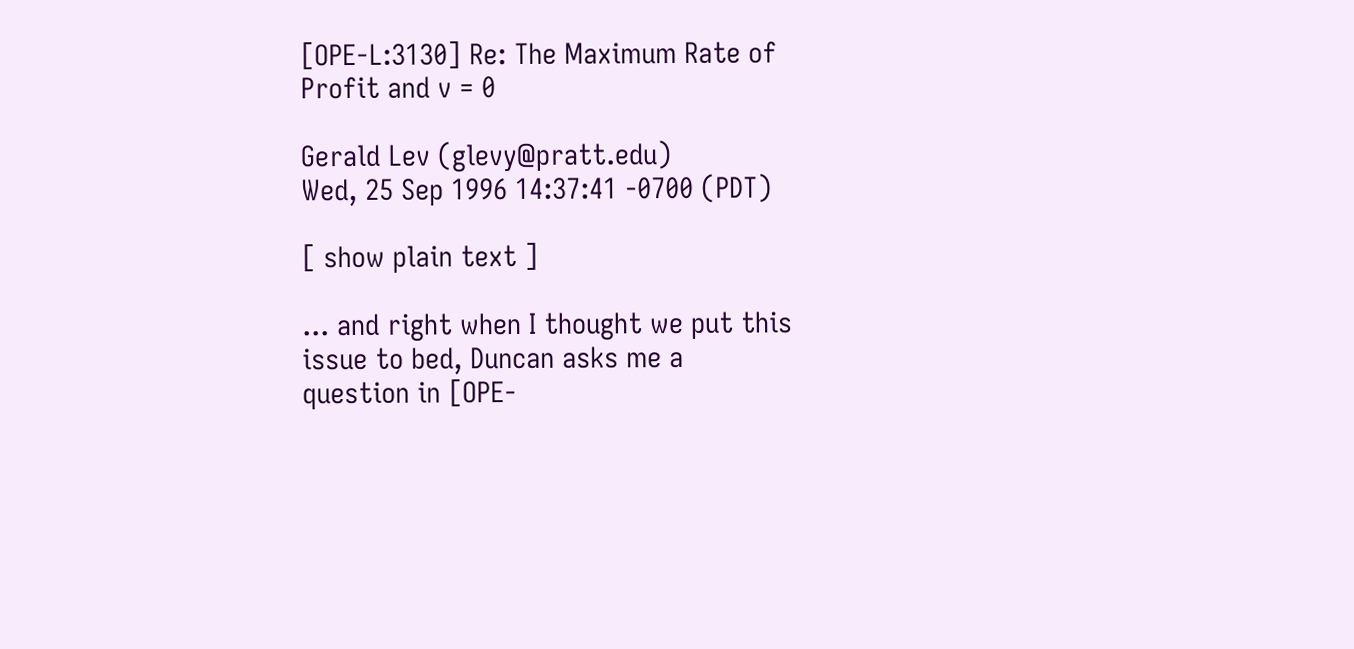[OPE-L:3130] Re: The Maximum Rate of Profit and v = 0

Gerald Lev (glevy@pratt.edu)
Wed, 25 Sep 1996 14:37:41 -0700 (PDT)

[ show plain text ]

... and right when I thought we put this issue to bed, Duncan asks me a
question in [OPE-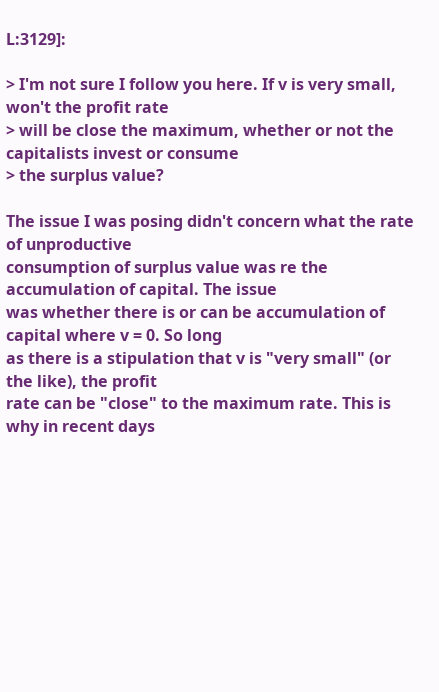L:3129]:

> I'm not sure I follow you here. If v is very small, won't the profit rate
> will be close the maximum, whether or not the capitalists invest or consume
> the surplus value?

The issue I was posing didn't concern what the rate of unproductive
consumption of surplus value was re the accumulation of capital. The issue
was whether there is or can be accumulation of capital where v = 0. So long
as there is a stipulation that v is "very small" (or the like), the profit
rate can be "close" to the maximum rate. This is why in recent days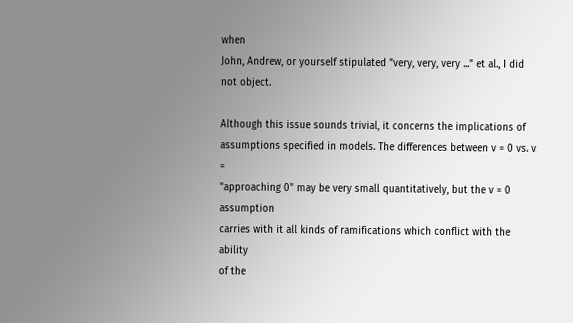when
John, Andrew, or yourself stipulated "very, very, very ..." et al., I did
not object.

Although this issue sounds trivial, it concerns the implications of
assumptions specified in models. The differences between v = 0 vs. v =
"approaching 0" may be very small quantitatively, but the v = 0 assumption
carries with it all kinds of ramifications which conflict with the ability
of the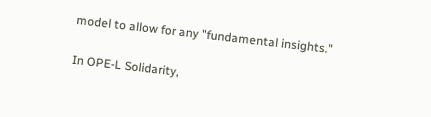model to allow for any "fundamental insights."

In OPE-L Solidarity,